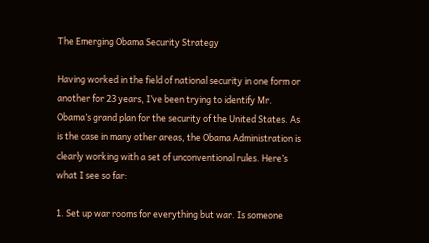The Emerging Obama Security Strategy

Having worked in the field of national security in one form or another for 23 years, I’ve been trying to identify Mr. Obama’s grand plan for the security of the United States. As is the case in many other areas, the Obama Administration is clearly working with a set of unconventional rules. Here’s what I see so far:

1. Set up war rooms for everything but war. Is someone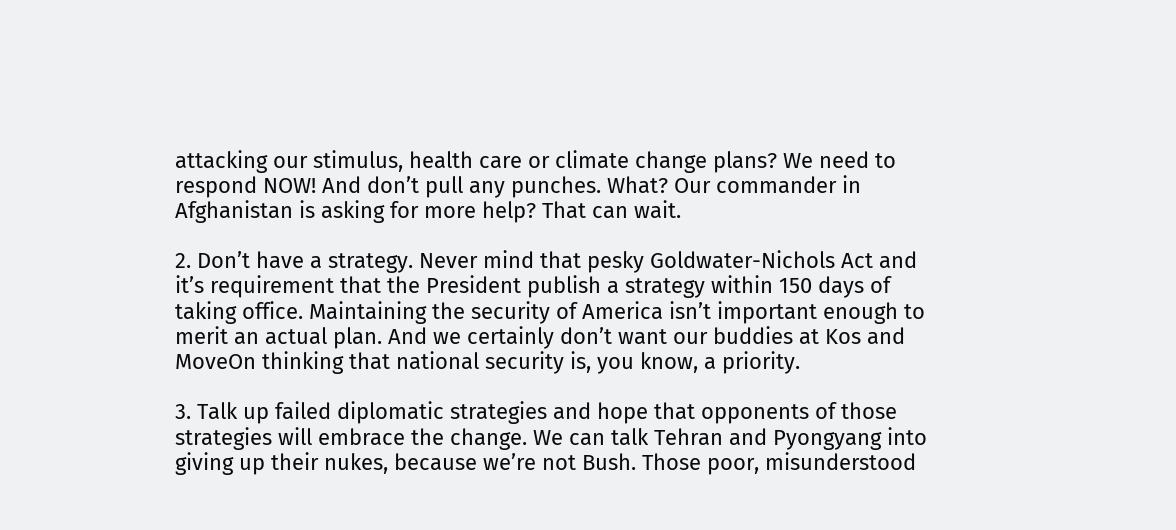attacking our stimulus, health care or climate change plans? We need to respond NOW! And don’t pull any punches. What? Our commander in Afghanistan is asking for more help? That can wait.

2. Don’t have a strategy. Never mind that pesky Goldwater-Nichols Act and it’s requirement that the President publish a strategy within 150 days of taking office. Maintaining the security of America isn’t important enough to merit an actual plan. And we certainly don’t want our buddies at Kos and MoveOn thinking that national security is, you know, a priority.

3. Talk up failed diplomatic strategies and hope that opponents of those strategies will embrace the change. We can talk Tehran and Pyongyang into giving up their nukes, because we’re not Bush. Those poor, misunderstood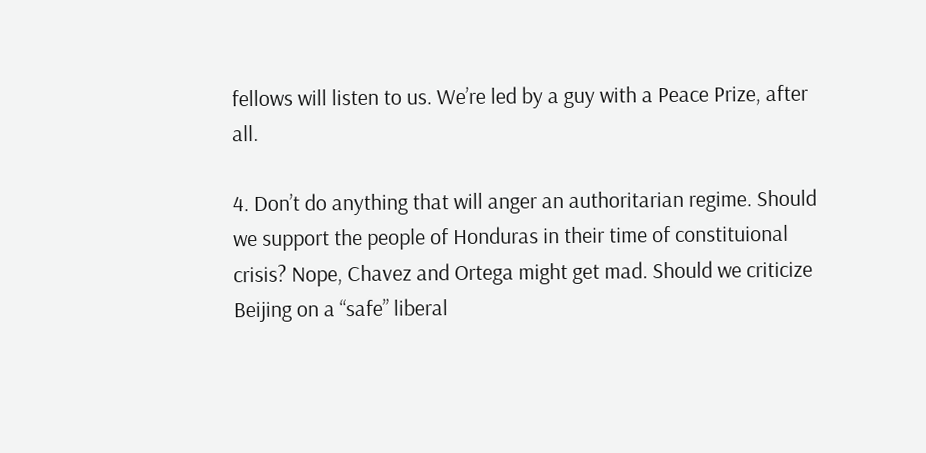fellows will listen to us. We’re led by a guy with a Peace Prize, after all.

4. Don’t do anything that will anger an authoritarian regime. Should we support the people of Honduras in their time of constituional crisis? Nope, Chavez and Ortega might get mad. Should we criticize Beijing on a “safe” liberal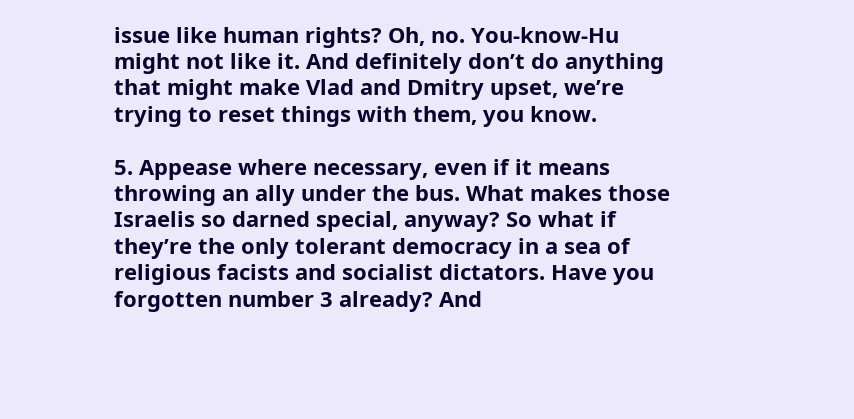issue like human rights? Oh, no. You-know-Hu might not like it. And definitely don’t do anything that might make Vlad and Dmitry upset, we’re trying to reset things with them, you know.

5. Appease where necessary, even if it means throwing an ally under the bus. What makes those Israelis so darned special, anyway? So what if they’re the only tolerant democracy in a sea of religious facists and socialist dictators. Have you forgotten number 3 already? And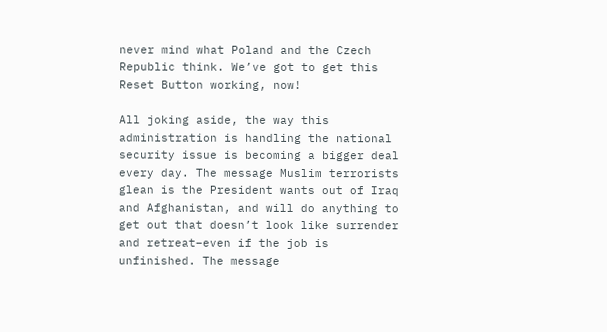never mind what Poland and the Czech Republic think. We’ve got to get this Reset Button working, now!

All joking aside, the way this administration is handling the national security issue is becoming a bigger deal every day. The message Muslim terrorists glean is the President wants out of Iraq and Afghanistan, and will do anything to get out that doesn’t look like surrender and retreat–even if the job is unfinished. The message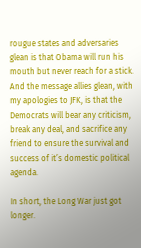rougue states and adversaries glean is that Obama will run his mouth but never reach for a stick. And the message allies glean, with my apologies to JFK, is that the Democrats will bear any criticism, break any deal, and sacrifice any friend to ensure the survival and success of it’s domestic political agenda.

In short, the Long War just got longer.